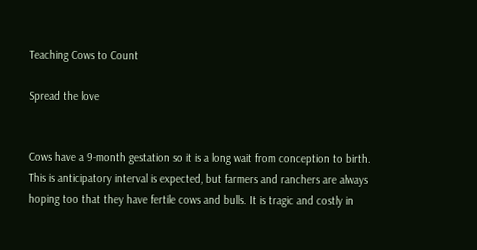Teaching Cows to Count

Spread the love


Cows have a 9-month gestation so it is a long wait from conception to birth. This is anticipatory interval is expected, but farmers and ranchers are always hoping too that they have fertile cows and bulls. It is tragic and costly in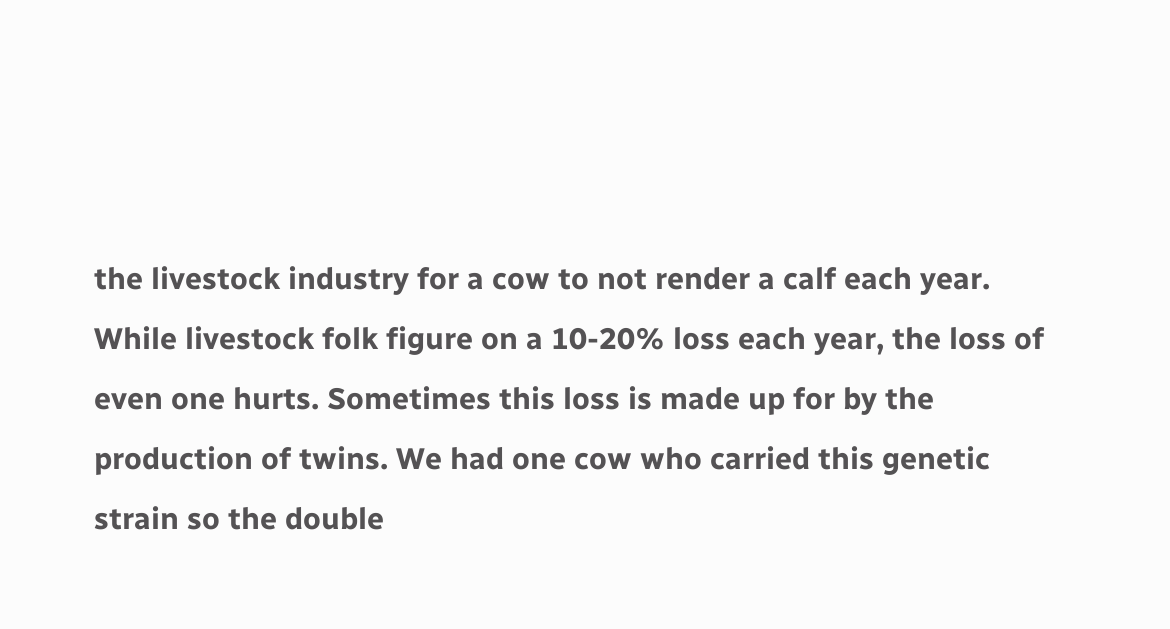the livestock industry for a cow to not render a calf each year. While livestock folk figure on a 10-20% loss each year, the loss of even one hurts. Sometimes this loss is made up for by the production of twins. We had one cow who carried this genetic strain so the double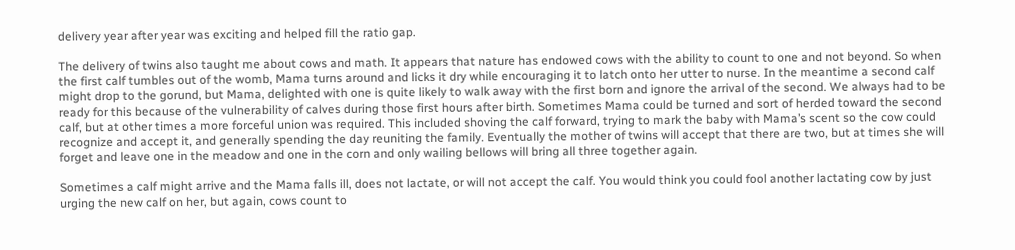delivery year after year was exciting and helped fill the ratio gap.

The delivery of twins also taught me about cows and math. It appears that nature has endowed cows with the ability to count to one and not beyond. So when the first calf tumbles out of the womb, Mama turns around and licks it dry while encouraging it to latch onto her utter to nurse. In the meantime a second calf might drop to the gorund, but Mama, delighted with one is quite likely to walk away with the first born and ignore the arrival of the second. We always had to be ready for this because of the vulnerability of calves during those first hours after birth. Sometimes Mama could be turned and sort of herded toward the second calf, but at other times a more forceful union was required. This included shoving the calf forward, trying to mark the baby with Mama’s scent so the cow could recognize and accept it, and generally spending the day reuniting the family. Eventually the mother of twins will accept that there are two, but at times she will forget and leave one in the meadow and one in the corn and only wailing bellows will bring all three together again.

Sometimes a calf might arrive and the Mama falls ill, does not lactate, or will not accept the calf. You would think you could fool another lactating cow by just urging the new calf on her, but again, cows count to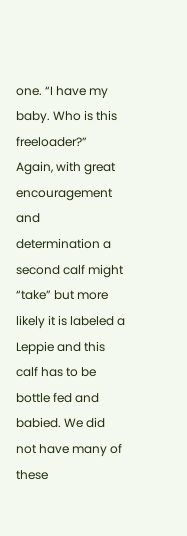one. “I have my baby. Who is this freeloader?” Again, with great encouragement and determination a second calf might “take” but more likely it is labeled a Leppie and this calf has to be bottle fed and babied. We did not have many of these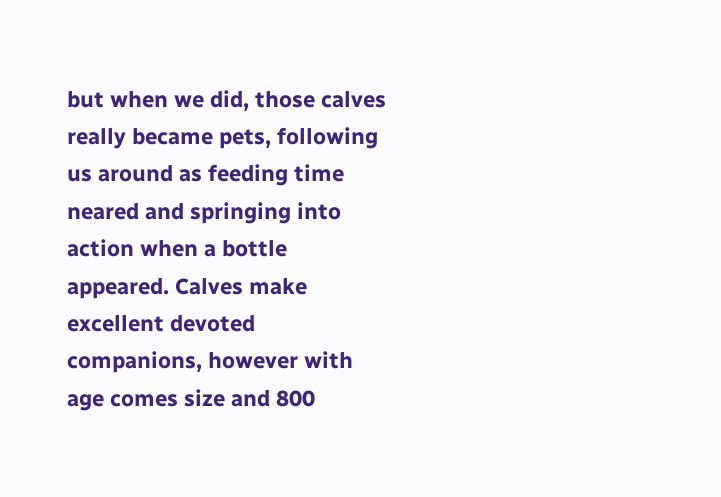but when we did, those calves really became pets, following us around as feeding time neared and springing into action when a bottle appeared. Calves make excellent devoted companions, however with age comes size and 800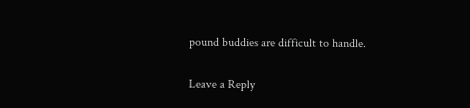pound buddies are difficult to handle.


Leave a Reply